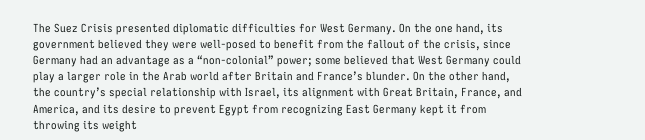The Suez Crisis presented diplomatic difficulties for West Germany. On the one hand, its government believed they were well-posed to benefit from the fallout of the crisis, since Germany had an advantage as a “non-colonial” power; some believed that West Germany could play a larger role in the Arab world after Britain and France’s blunder. On the other hand, the country’s special relationship with Israel, its alignment with Great Britain, France, and America, and its desire to prevent Egypt from recognizing East Germany kept it from throwing its weight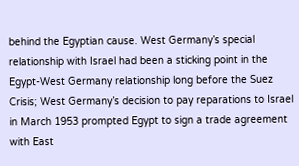behind the Egyptian cause. West Germany’s special relationship with Israel had been a sticking point in the Egypt-West Germany relationship long before the Suez Crisis; West Germany’s decision to pay reparations to Israel in March 1953 prompted Egypt to sign a trade agreement with East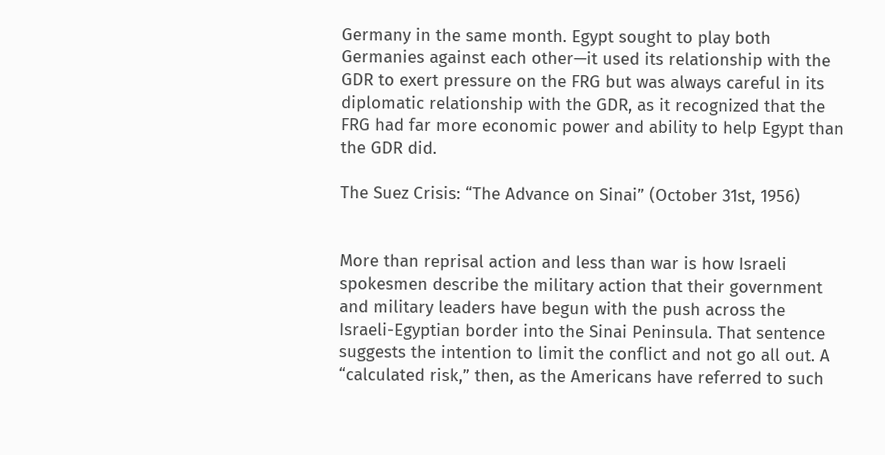Germany in the same month. Egypt sought to play both Germanies against each other—it used its relationship with the GDR to exert pressure on the FRG but was always careful in its diplomatic relationship with the GDR, as it recognized that the FRG had far more economic power and ability to help Egypt than the GDR did.

The Suez Crisis: “The Advance on Sinai” (October 31st, 1956)


More than reprisal action and less than war is how Israeli spokesmen describe the military action that their government and military leaders have begun with the push across the Israeli-Egyptian border into the Sinai Peninsula. That sentence suggests the intention to limit the conflict and not go all out. A “calculated risk,” then, as the Americans have referred to such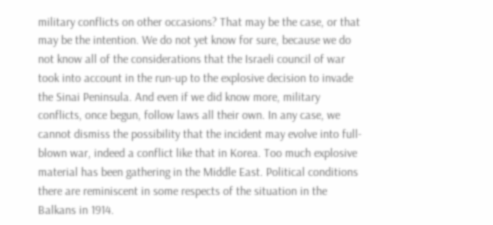military conflicts on other occasions? That may be the case, or that may be the intention. We do not yet know for sure, because we do not know all of the considerations that the Israeli council of war took into account in the run-up to the explosive decision to invade the Sinai Peninsula. And even if we did know more, military conflicts, once begun, follow laws all their own. In any case, we cannot dismiss the possibility that the incident may evolve into full-blown war, indeed a conflict like that in Korea. Too much explosive material has been gathering in the Middle East. Political conditions there are reminiscent in some respects of the situation in the Balkans in 1914.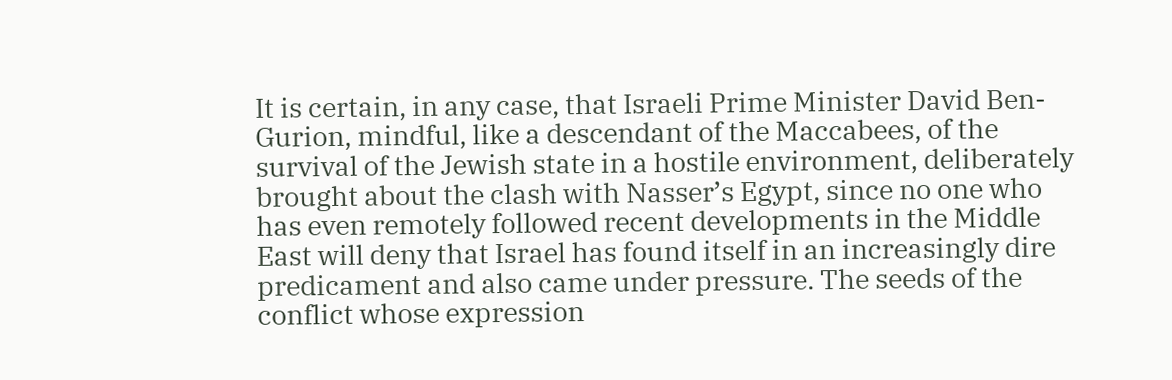It is certain, in any case, that Israeli Prime Minister David Ben-Gurion, mindful, like a descendant of the Maccabees, of the survival of the Jewish state in a hostile environment, deliberately brought about the clash with Nasser’s Egypt, since no one who has even remotely followed recent developments in the Middle East will deny that Israel has found itself in an increasingly dire predicament and also came under pressure. The seeds of the conflict whose expression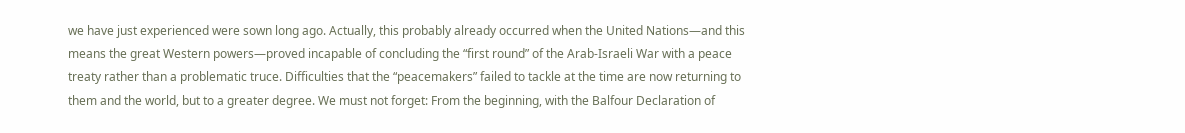we have just experienced were sown long ago. Actually, this probably already occurred when the United Nations—and this means the great Western powers—proved incapable of concluding the “first round” of the Arab-Israeli War with a peace treaty rather than a problematic truce. Difficulties that the “peacemakers” failed to tackle at the time are now returning to them and the world, but to a greater degree. We must not forget: From the beginning, with the Balfour Declaration of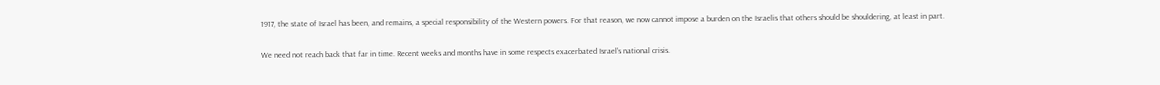1917, the state of Israel has been, and remains, a special responsibility of the Western powers. For that reason, we now cannot impose a burden on the Israelis that others should be shouldering, at least in part.

We need not reach back that far in time. Recent weeks and months have in some respects exacerbated Israel’s national crisis.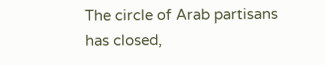The circle of Arab partisans has closed,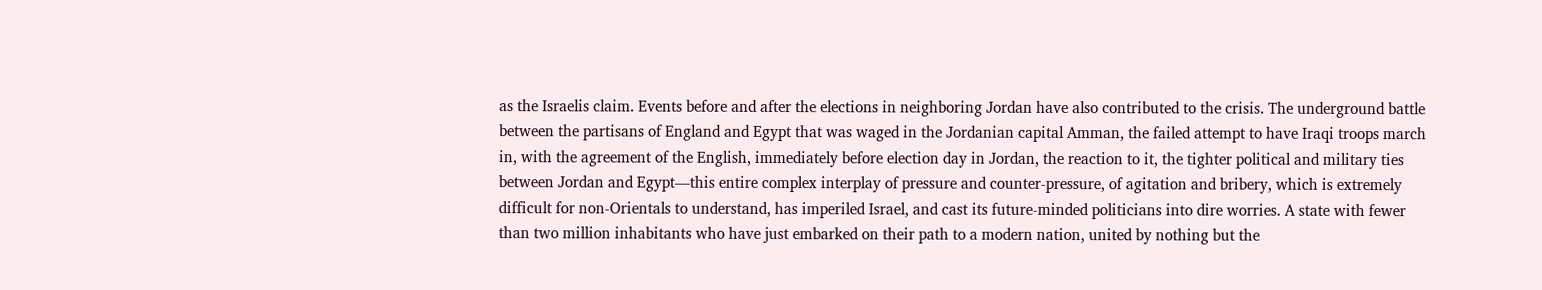as the Israelis claim. Events before and after the elections in neighboring Jordan have also contributed to the crisis. The underground battle between the partisans of England and Egypt that was waged in the Jordanian capital Amman, the failed attempt to have Iraqi troops march in, with the agreement of the English, immediately before election day in Jordan, the reaction to it, the tighter political and military ties between Jordan and Egypt—this entire complex interplay of pressure and counter-pressure, of agitation and bribery, which is extremely difficult for non-Orientals to understand, has imperiled Israel, and cast its future-minded politicians into dire worries. A state with fewer than two million inhabitants who have just embarked on their path to a modern nation, united by nothing but the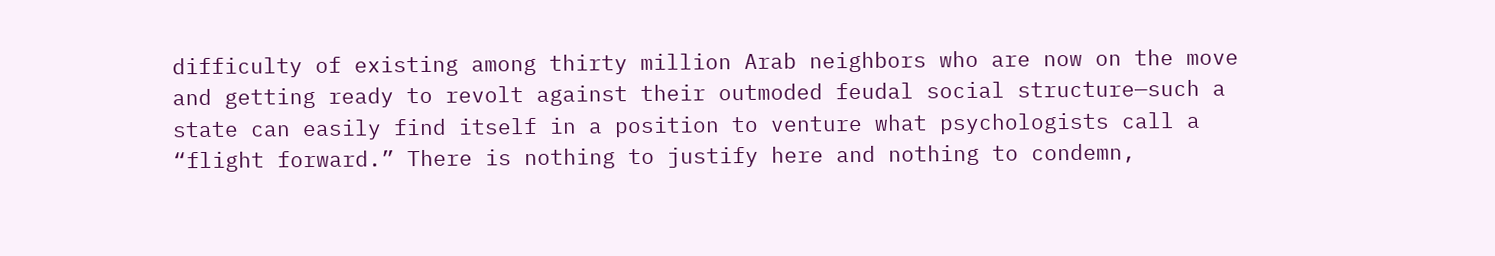difficulty of existing among thirty million Arab neighbors who are now on the move and getting ready to revolt against their outmoded feudal social structure—such a state can easily find itself in a position to venture what psychologists call a “flight forward.” There is nothing to justify here and nothing to condemn,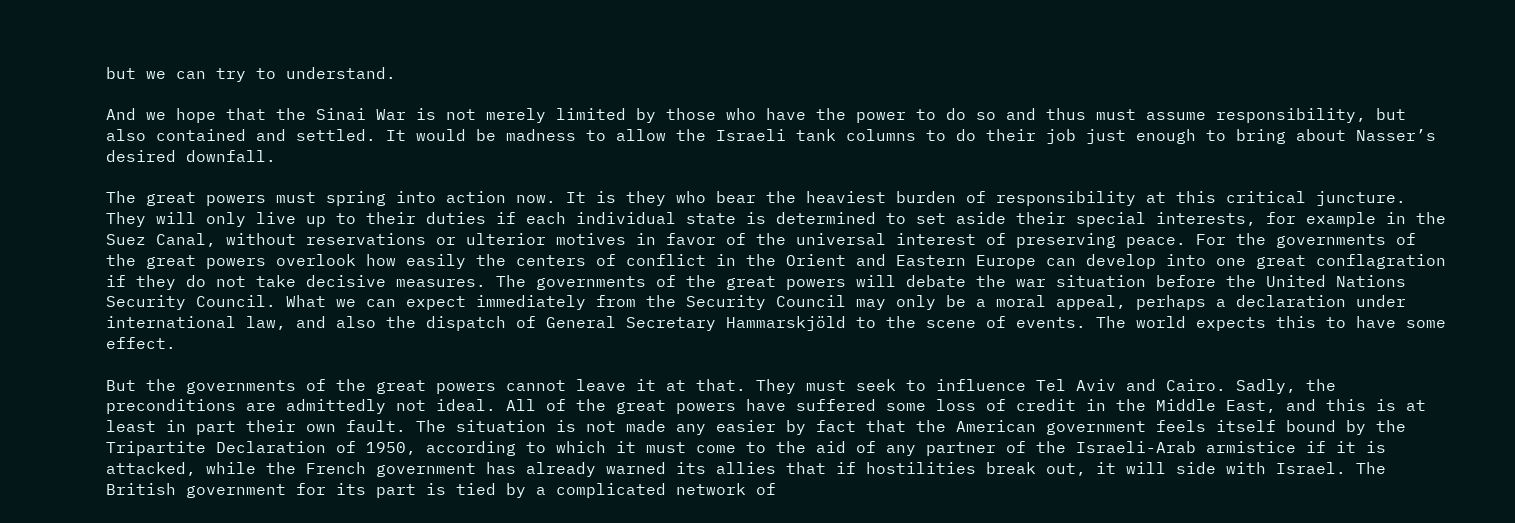but we can try to understand.

And we hope that the Sinai War is not merely limited by those who have the power to do so and thus must assume responsibility, but also contained and settled. It would be madness to allow the Israeli tank columns to do their job just enough to bring about Nasser’s desired downfall.

The great powers must spring into action now. It is they who bear the heaviest burden of responsibility at this critical juncture. They will only live up to their duties if each individual state is determined to set aside their special interests, for example in the Suez Canal, without reservations or ulterior motives in favor of the universal interest of preserving peace. For the governments of the great powers overlook how easily the centers of conflict in the Orient and Eastern Europe can develop into one great conflagration if they do not take decisive measures. The governments of the great powers will debate the war situation before the United Nations Security Council. What we can expect immediately from the Security Council may only be a moral appeal, perhaps a declaration under international law, and also the dispatch of General Secretary Hammarskjöld to the scene of events. The world expects this to have some effect.

But the governments of the great powers cannot leave it at that. They must seek to influence Tel Aviv and Cairo. Sadly, the preconditions are admittedly not ideal. All of the great powers have suffered some loss of credit in the Middle East, and this is at least in part their own fault. The situation is not made any easier by fact that the American government feels itself bound by the Tripartite Declaration of 1950, according to which it must come to the aid of any partner of the Israeli-Arab armistice if it is attacked, while the French government has already warned its allies that if hostilities break out, it will side with Israel. The British government for its part is tied by a complicated network of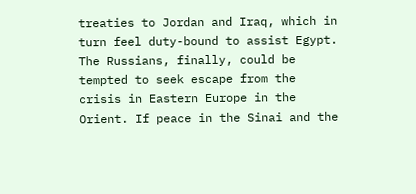treaties to Jordan and Iraq, which in turn feel duty-bound to assist Egypt. The Russians, finally, could be tempted to seek escape from the crisis in Eastern Europe in the Orient. If peace in the Sinai and the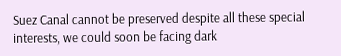Suez Canal cannot be preserved despite all these special interests, we could soon be facing dark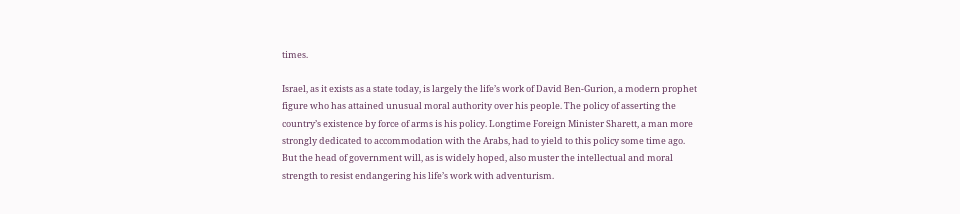times.

Israel, as it exists as a state today, is largely the life’s work of David Ben-Gurion, a modern prophet figure who has attained unusual moral authority over his people. The policy of asserting the country’s existence by force of arms is his policy. Longtime Foreign Minister Sharett, a man more strongly dedicated to accommodation with the Arabs, had to yield to this policy some time ago. But the head of government will, as is widely hoped, also muster the intellectual and moral strength to resist endangering his life’s work with adventurism.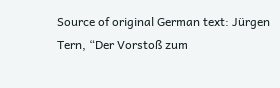Source of original German text: Jürgen Tern, “Der Vorstoß zum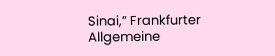Sinai,” Frankfurter Allgemeine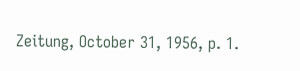Zeitung, October 31, 1956, p. 1.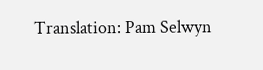Translation: Pam Selwyn